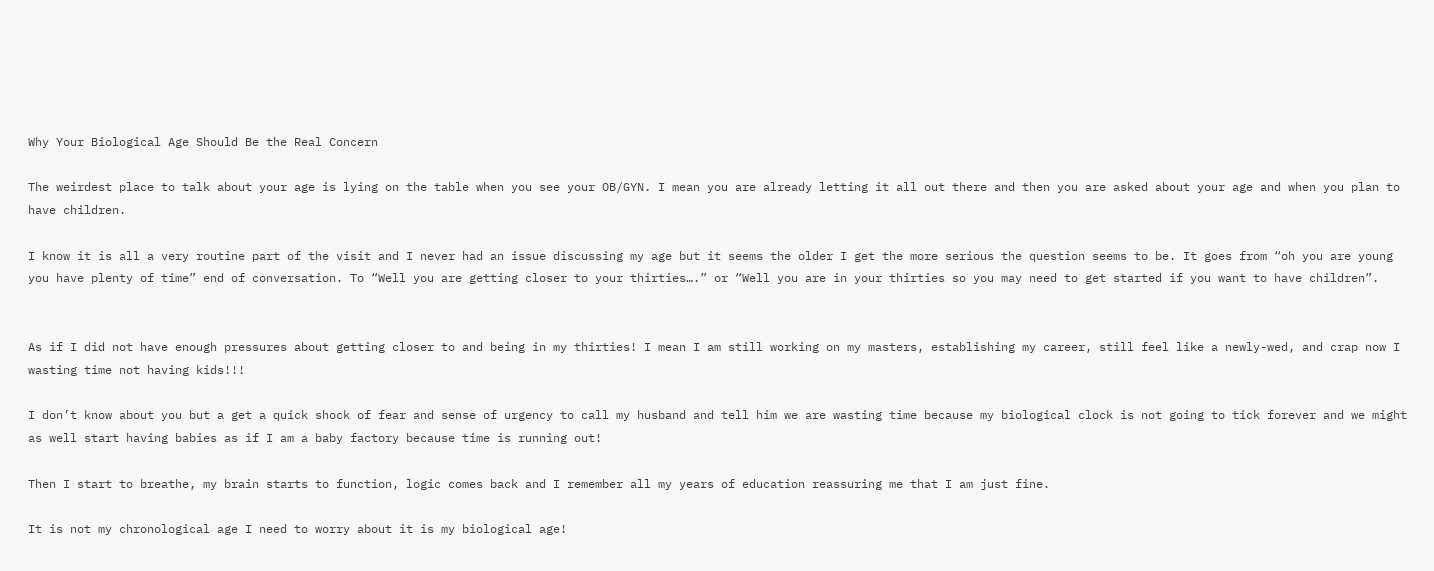Why Your Biological Age Should Be the Real Concern

The weirdest place to talk about your age is lying on the table when you see your OB/GYN. I mean you are already letting it all out there and then you are asked about your age and when you plan to have children.

I know it is all a very routine part of the visit and I never had an issue discussing my age but it seems the older I get the more serious the question seems to be. It goes from “oh you are young you have plenty of time” end of conversation. To “Well you are getting closer to your thirties….” or “Well you are in your thirties so you may need to get started if you want to have children”.


As if I did not have enough pressures about getting closer to and being in my thirties! I mean I am still working on my masters, establishing my career, still feel like a newly-wed, and crap now I wasting time not having kids!!!

I don’t know about you but a get a quick shock of fear and sense of urgency to call my husband and tell him we are wasting time because my biological clock is not going to tick forever and we might as well start having babies as if I am a baby factory because time is running out!

Then I start to breathe, my brain starts to function, logic comes back and I remember all my years of education reassuring me that I am just fine.

It is not my chronological age I need to worry about it is my biological age!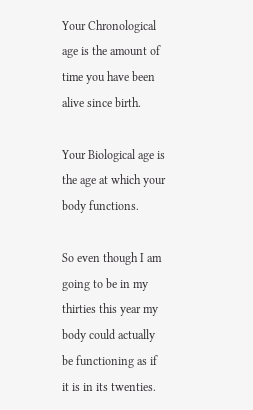Your Chronological age is the amount of time you have been alive since birth.

Your Biological age is the age at which your body functions.

So even though I am going to be in my thirties this year my body could actually be functioning as if it is in its twenties.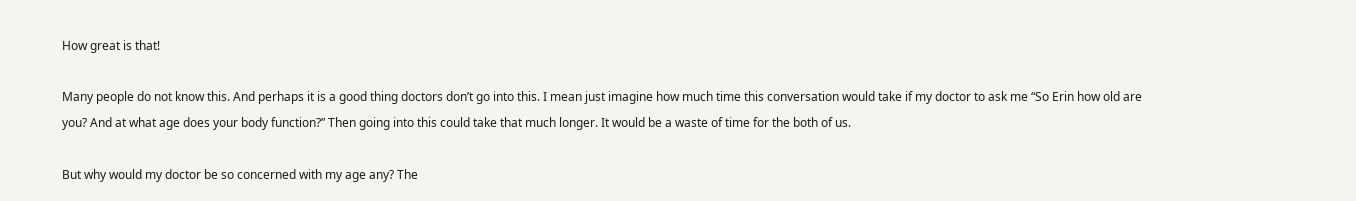How great is that!

Many people do not know this. And perhaps it is a good thing doctors don’t go into this. I mean just imagine how much time this conversation would take if my doctor to ask me “So Erin how old are you? And at what age does your body function?” Then going into this could take that much longer. It would be a waste of time for the both of us.

But why would my doctor be so concerned with my age any? The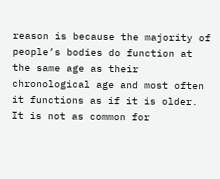reason is because the majority of people’s bodies do function at the same age as their chronological age and most often it functions as if it is older. It is not as common for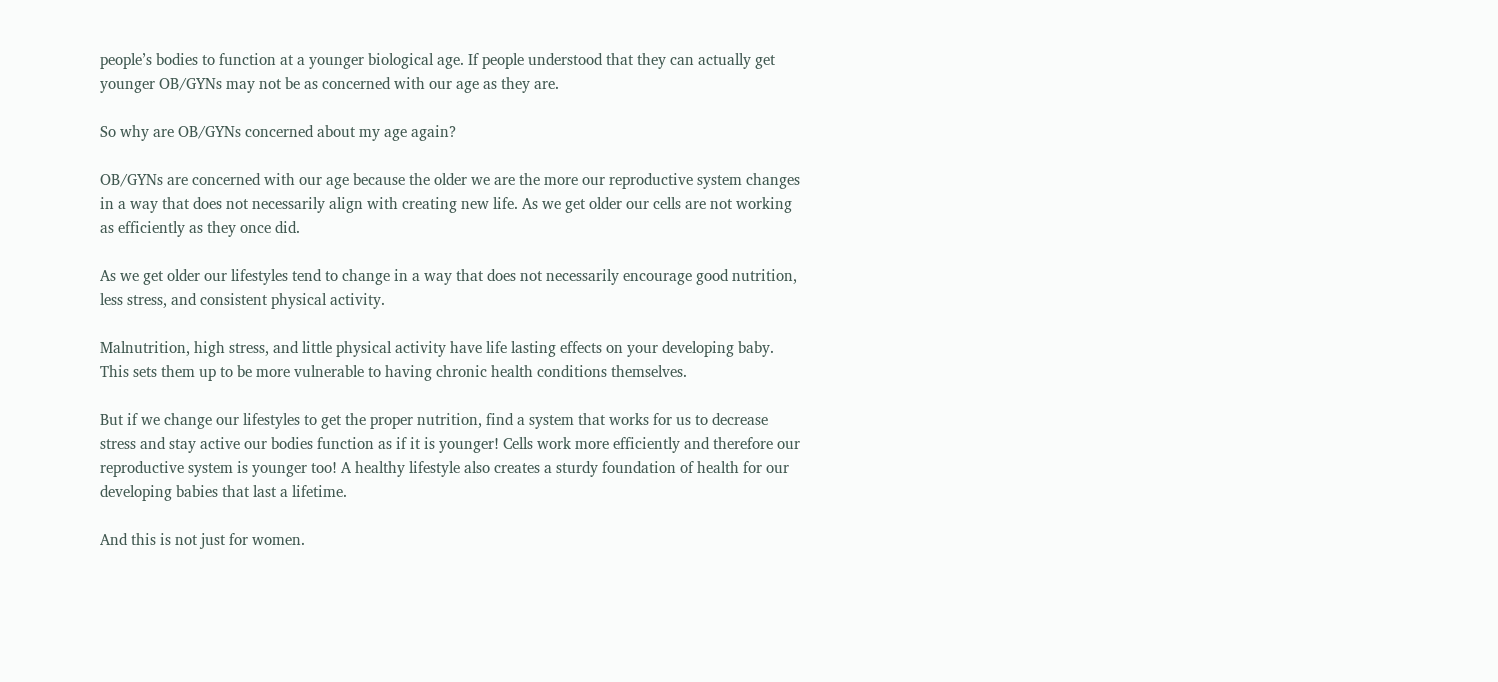people’s bodies to function at a younger biological age. If people understood that they can actually get younger OB/GYNs may not be as concerned with our age as they are.

So why are OB/GYNs concerned about my age again?

OB/GYNs are concerned with our age because the older we are the more our reproductive system changes in a way that does not necessarily align with creating new life. As we get older our cells are not working as efficiently as they once did.

As we get older our lifestyles tend to change in a way that does not necessarily encourage good nutrition, less stress, and consistent physical activity.

Malnutrition, high stress, and little physical activity have life lasting effects on your developing baby. This sets them up to be more vulnerable to having chronic health conditions themselves.

But if we change our lifestyles to get the proper nutrition, find a system that works for us to decrease stress and stay active our bodies function as if it is younger! Cells work more efficiently and therefore our reproductive system is younger too! A healthy lifestyle also creates a sturdy foundation of health for our developing babies that last a lifetime.

And this is not just for women.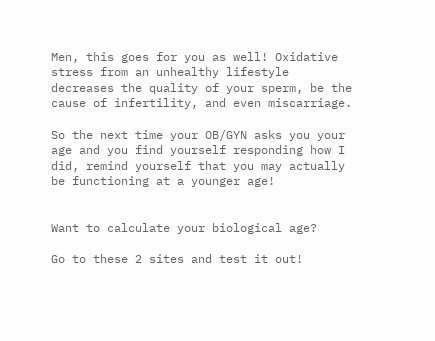Men, this goes for you as well! Oxidative stress from an unhealthy lifestyle decreases the quality of your sperm, be the cause of infertility, and even miscarriage.

So the next time your OB/GYN asks you your age and you find yourself responding how I did, remind yourself that you may actually be functioning at a younger age!


Want to calculate your biological age?

Go to these 2 sites and test it out!